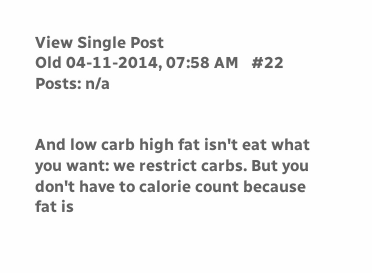View Single Post
Old 04-11-2014, 07:58 AM   #22
Posts: n/a


And low carb high fat isn't eat what you want: we restrict carbs. But you don't have to calorie count because fat is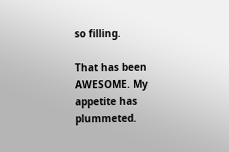so filling.

That has been AWESOME. My appetite has plummeted.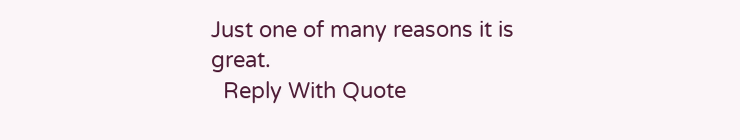Just one of many reasons it is great.
  Reply With Quote